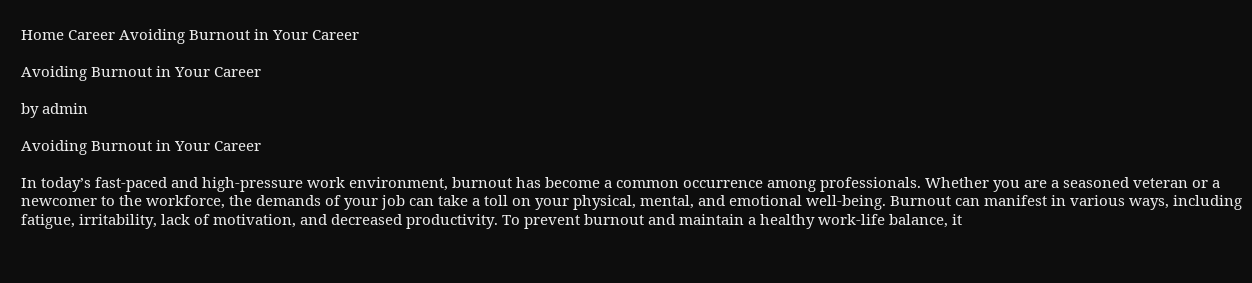Home Career Avoiding Burnout in Your Career

Avoiding Burnout in Your Career

by admin

Avoiding Burnout in Your Career

In today’s fast-paced and high-pressure work environment, burnout has become a common occurrence among professionals. Whether you are a seasoned veteran or a newcomer to the workforce, the demands of your job can take a toll on your physical, mental, and emotional well-being. Burnout can manifest in various ways, including fatigue, irritability, lack of motivation, and decreased productivity. To prevent burnout and maintain a healthy work-life balance, it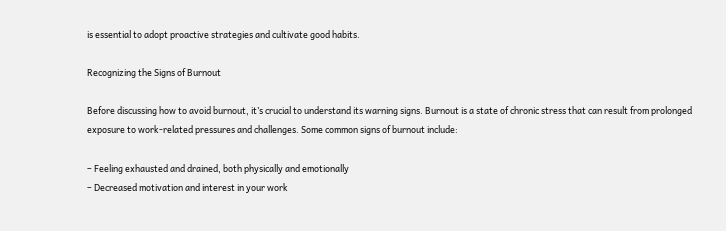is essential to adopt proactive strategies and cultivate good habits.

Recognizing the Signs of Burnout

Before discussing how to avoid burnout, it’s crucial to understand its warning signs. Burnout is a state of chronic stress that can result from prolonged exposure to work-related pressures and challenges. Some common signs of burnout include:

– Feeling exhausted and drained, both physically and emotionally
– Decreased motivation and interest in your work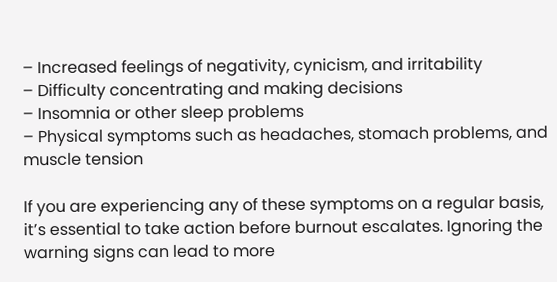– Increased feelings of negativity, cynicism, and irritability
– Difficulty concentrating and making decisions
– Insomnia or other sleep problems
– Physical symptoms such as headaches, stomach problems, and muscle tension

If you are experiencing any of these symptoms on a regular basis, it’s essential to take action before burnout escalates. Ignoring the warning signs can lead to more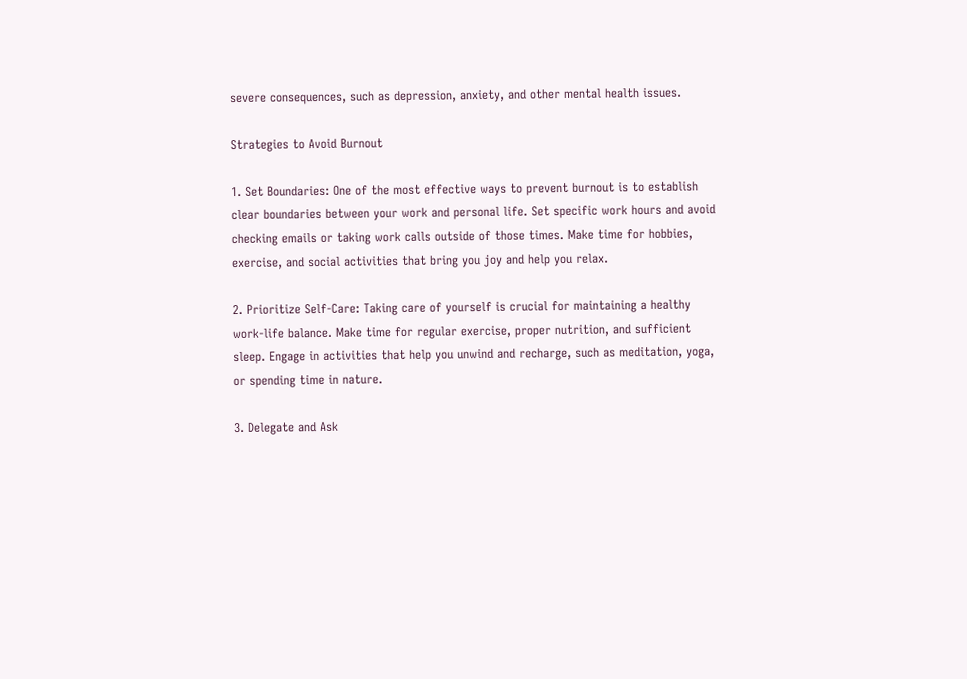severe consequences, such as depression, anxiety, and other mental health issues.

Strategies to Avoid Burnout

1. Set Boundaries: One of the most effective ways to prevent burnout is to establish clear boundaries between your work and personal life. Set specific work hours and avoid checking emails or taking work calls outside of those times. Make time for hobbies, exercise, and social activities that bring you joy and help you relax.

2. Prioritize Self-Care: Taking care of yourself is crucial for maintaining a healthy work-life balance. Make time for regular exercise, proper nutrition, and sufficient sleep. Engage in activities that help you unwind and recharge, such as meditation, yoga, or spending time in nature.

3. Delegate and Ask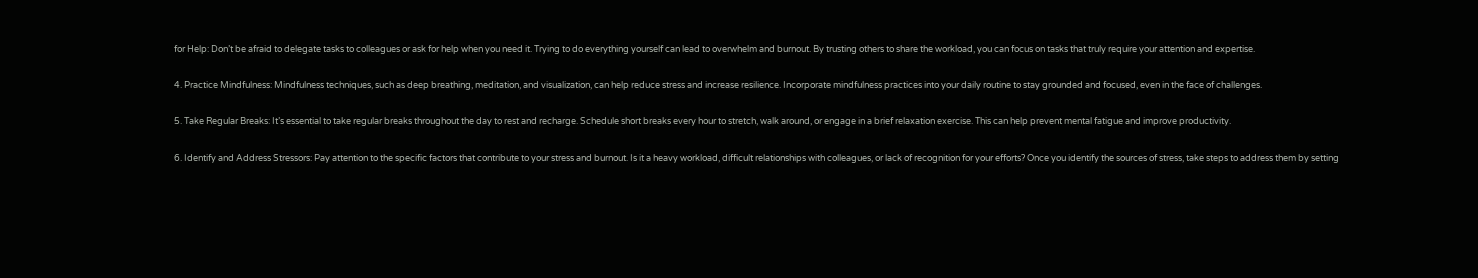for Help: Don’t be afraid to delegate tasks to colleagues or ask for help when you need it. Trying to do everything yourself can lead to overwhelm and burnout. By trusting others to share the workload, you can focus on tasks that truly require your attention and expertise.

4. Practice Mindfulness: Mindfulness techniques, such as deep breathing, meditation, and visualization, can help reduce stress and increase resilience. Incorporate mindfulness practices into your daily routine to stay grounded and focused, even in the face of challenges.

5. Take Regular Breaks: It’s essential to take regular breaks throughout the day to rest and recharge. Schedule short breaks every hour to stretch, walk around, or engage in a brief relaxation exercise. This can help prevent mental fatigue and improve productivity.

6. Identify and Address Stressors: Pay attention to the specific factors that contribute to your stress and burnout. Is it a heavy workload, difficult relationships with colleagues, or lack of recognition for your efforts? Once you identify the sources of stress, take steps to address them by setting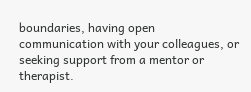boundaries, having open communication with your colleagues, or seeking support from a mentor or therapist.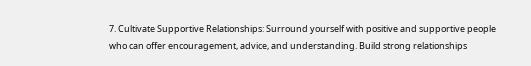7. Cultivate Supportive Relationships: Surround yourself with positive and supportive people who can offer encouragement, advice, and understanding. Build strong relationships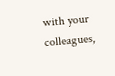with your colleagues,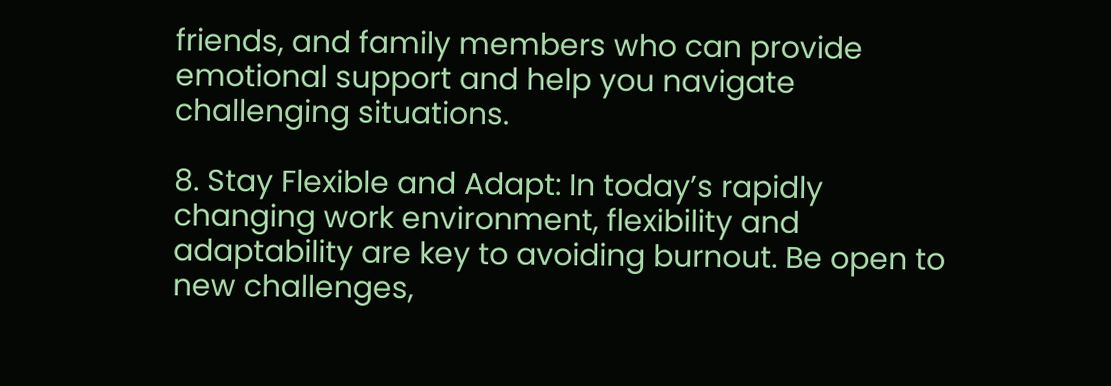friends, and family members who can provide emotional support and help you navigate challenging situations.

8. Stay Flexible and Adapt: In today’s rapidly changing work environment, flexibility and adaptability are key to avoiding burnout. Be open to new challenges,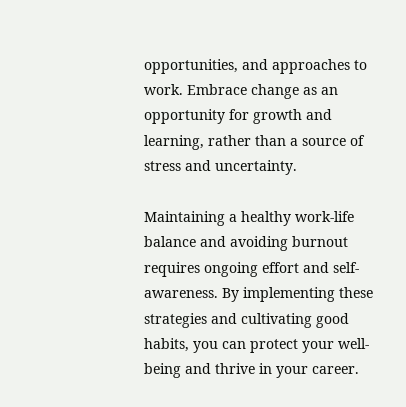opportunities, and approaches to work. Embrace change as an opportunity for growth and learning, rather than a source of stress and uncertainty.

Maintaining a healthy work-life balance and avoiding burnout requires ongoing effort and self-awareness. By implementing these strategies and cultivating good habits, you can protect your well-being and thrive in your career.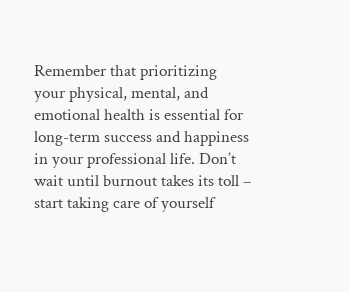Remember that prioritizing your physical, mental, and emotional health is essential for long-term success and happiness in your professional life. Don’t wait until burnout takes its toll – start taking care of yourself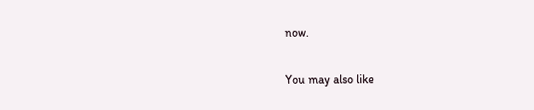now.

You may also like